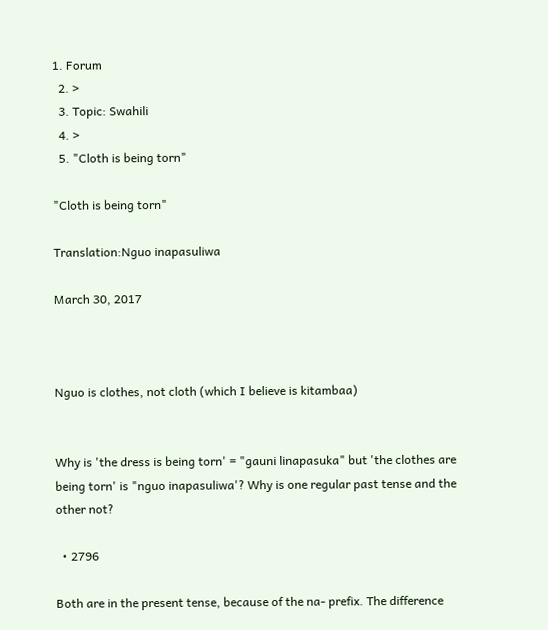1. Forum
  2. >
  3. Topic: Swahili
  4. >
  5. "Cloth is being torn"

"Cloth is being torn"

Translation:Nguo inapasuliwa

March 30, 2017



Nguo is clothes, not cloth (which I believe is kitambaa)


Why is 'the dress is being torn' = "gauni linapasuka" but 'the clothes are being torn' is "nguo inapasuliwa'? Why is one regular past tense and the other not?

  • 2796

Both are in the present tense, because of the na- prefix. The difference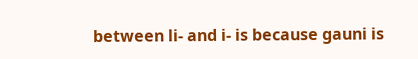between li- and i- is because gauni is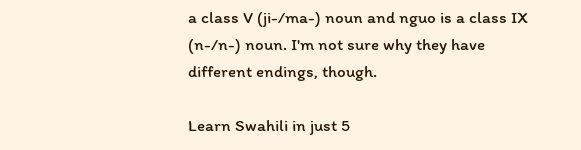a class V (ji-/ma-) noun and nguo is a class IX (n-/n-) noun. I'm not sure why they have different endings, though.

Learn Swahili in just 5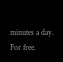minutes a day. For free.